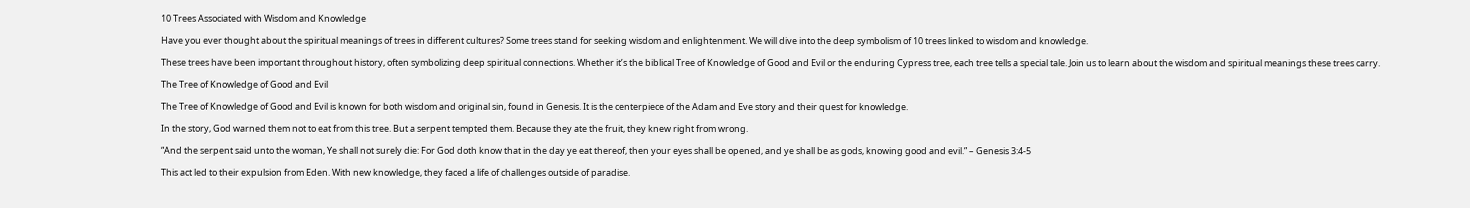10 Trees Associated with Wisdom and Knowledge

Have you ever thought about the spiritual meanings of trees in different cultures? Some trees stand for seeking wisdom and enlightenment. We will dive into the deep symbolism of 10 trees linked to wisdom and knowledge.

These trees have been important throughout history, often symbolizing deep spiritual connections. Whether it’s the biblical Tree of Knowledge of Good and Evil or the enduring Cypress tree, each tree tells a special tale. Join us to learn about the wisdom and spiritual meanings these trees carry.

The Tree of Knowledge of Good and Evil

The Tree of Knowledge of Good and Evil is known for both wisdom and original sin, found in Genesis. It is the centerpiece of the Adam and Eve story and their quest for knowledge.

In the story, God warned them not to eat from this tree. But a serpent tempted them. Because they ate the fruit, they knew right from wrong.

“And the serpent said unto the woman, Ye shall not surely die: For God doth know that in the day ye eat thereof, then your eyes shall be opened, and ye shall be as gods, knowing good and evil.” – Genesis 3:4-5

This act led to their expulsion from Eden. With new knowledge, they faced a life of challenges outside of paradise.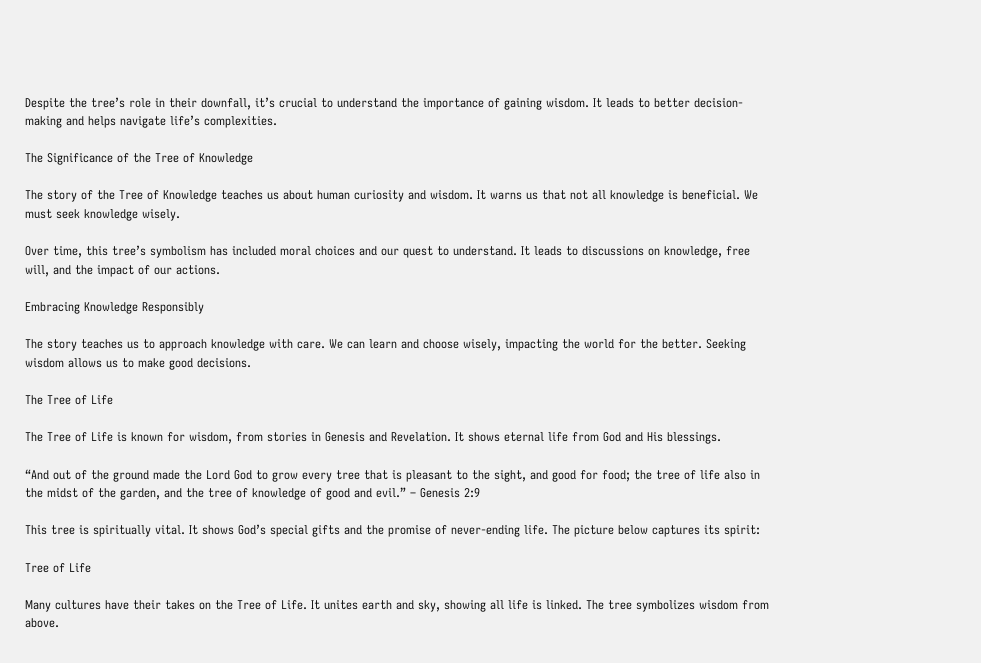Despite the tree’s role in their downfall, it’s crucial to understand the importance of gaining wisdom. It leads to better decision-making and helps navigate life’s complexities.

The Significance of the Tree of Knowledge

The story of the Tree of Knowledge teaches us about human curiosity and wisdom. It warns us that not all knowledge is beneficial. We must seek knowledge wisely.

Over time, this tree’s symbolism has included moral choices and our quest to understand. It leads to discussions on knowledge, free will, and the impact of our actions.

Embracing Knowledge Responsibly

The story teaches us to approach knowledge with care. We can learn and choose wisely, impacting the world for the better. Seeking wisdom allows us to make good decisions.

The Tree of Life

The Tree of Life is known for wisdom, from stories in Genesis and Revelation. It shows eternal life from God and His blessings.

“And out of the ground made the Lord God to grow every tree that is pleasant to the sight, and good for food; the tree of life also in the midst of the garden, and the tree of knowledge of good and evil.” – Genesis 2:9

This tree is spiritually vital. It shows God’s special gifts and the promise of never-ending life. The picture below captures its spirit:

Tree of Life

Many cultures have their takes on the Tree of Life. It unites earth and sky, showing all life is linked. The tree symbolizes wisdom from above.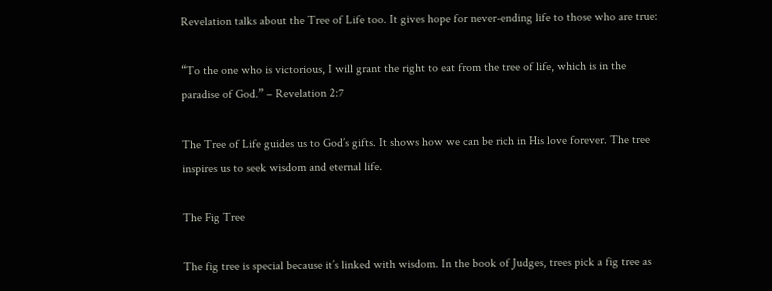Revelation talks about the Tree of Life too. It gives hope for never-ending life to those who are true:

“To the one who is victorious, I will grant the right to eat from the tree of life, which is in the paradise of God.” – Revelation 2:7

The Tree of Life guides us to God’s gifts. It shows how we can be rich in His love forever. The tree inspires us to seek wisdom and eternal life.

The Fig Tree

The fig tree is special because it’s linked with wisdom. In the book of Judges, trees pick a fig tree as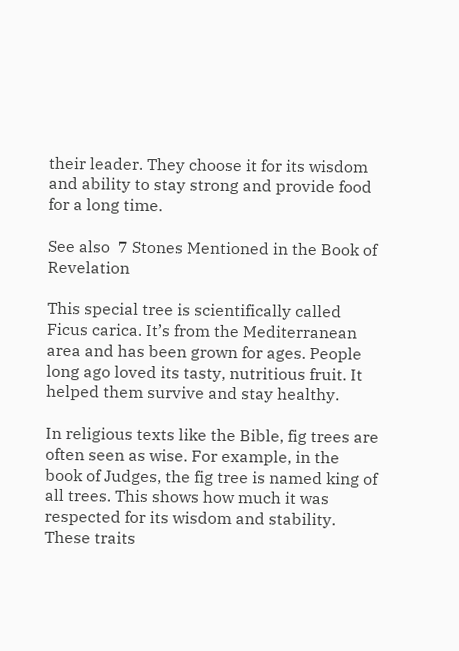their leader. They choose it for its wisdom and ability to stay strong and provide food for a long time.

See also  7 Stones Mentioned in the Book of Revelation

This special tree is scientifically called Ficus carica. It’s from the Mediterranean area and has been grown for ages. People long ago loved its tasty, nutritious fruit. It helped them survive and stay healthy.

In religious texts like the Bible, fig trees are often seen as wise. For example, in the book of Judges, the fig tree is named king of all trees. This shows how much it was respected for its wisdom and stability. These traits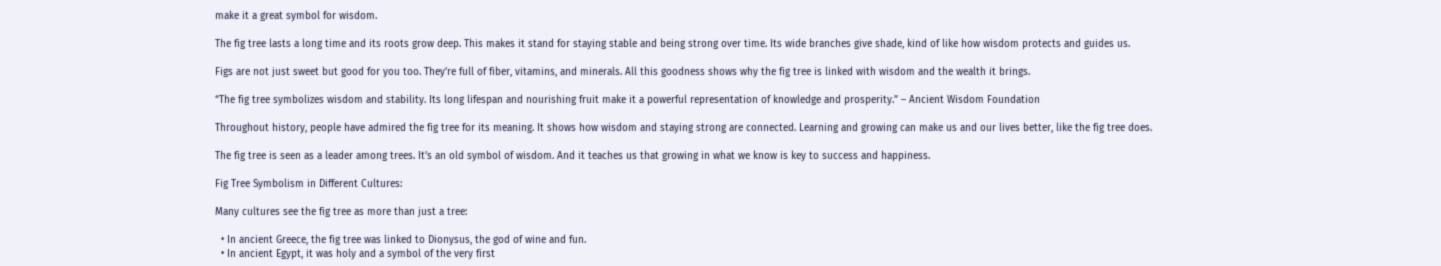make it a great symbol for wisdom.

The fig tree lasts a long time and its roots grow deep. This makes it stand for staying stable and being strong over time. Its wide branches give shade, kind of like how wisdom protects and guides us.

Figs are not just sweet but good for you too. They’re full of fiber, vitamins, and minerals. All this goodness shows why the fig tree is linked with wisdom and the wealth it brings.

“The fig tree symbolizes wisdom and stability. Its long lifespan and nourishing fruit make it a powerful representation of knowledge and prosperity.” – Ancient Wisdom Foundation

Throughout history, people have admired the fig tree for its meaning. It shows how wisdom and staying strong are connected. Learning and growing can make us and our lives better, like the fig tree does.

The fig tree is seen as a leader among trees. It’s an old symbol of wisdom. And it teaches us that growing in what we know is key to success and happiness.

Fig Tree Symbolism in Different Cultures:

Many cultures see the fig tree as more than just a tree:

  • In ancient Greece, the fig tree was linked to Dionysus, the god of wine and fun.
  • In ancient Egypt, it was holy and a symbol of the very first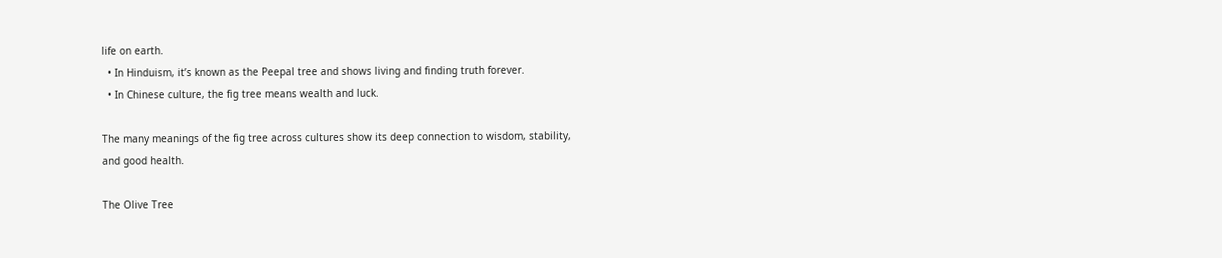life on earth.
  • In Hinduism, it’s known as the Peepal tree and shows living and finding truth forever.
  • In Chinese culture, the fig tree means wealth and luck.

The many meanings of the fig tree across cultures show its deep connection to wisdom, stability, and good health.

The Olive Tree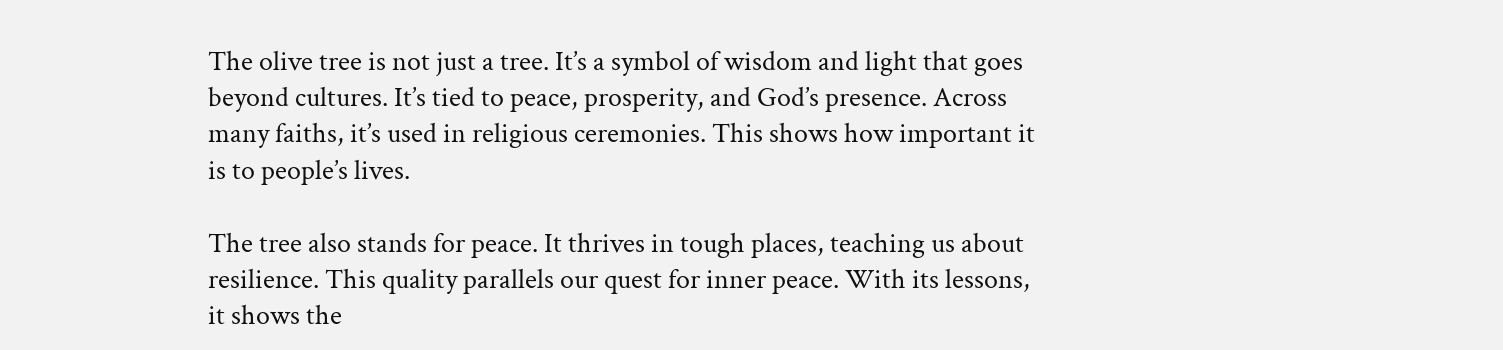The olive tree is not just a tree. It’s a symbol of wisdom and light that goes beyond cultures. It’s tied to peace, prosperity, and God’s presence. Across many faiths, it’s used in religious ceremonies. This shows how important it is to people’s lives.

The tree also stands for peace. It thrives in tough places, teaching us about resilience. This quality parallels our quest for inner peace. With its lessons, it shows the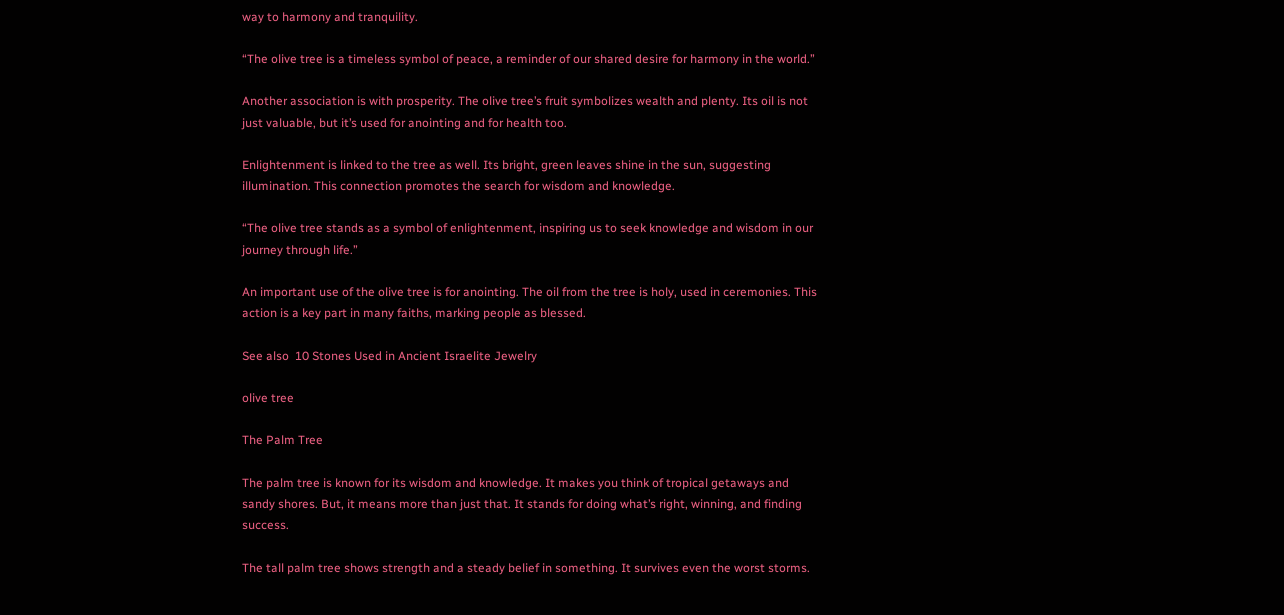way to harmony and tranquility.

“The olive tree is a timeless symbol of peace, a reminder of our shared desire for harmony in the world.”

Another association is with prosperity. The olive tree’s fruit symbolizes wealth and plenty. Its oil is not just valuable, but it’s used for anointing and for health too.

Enlightenment is linked to the tree as well. Its bright, green leaves shine in the sun, suggesting illumination. This connection promotes the search for wisdom and knowledge.

“The olive tree stands as a symbol of enlightenment, inspiring us to seek knowledge and wisdom in our journey through life.”

An important use of the olive tree is for anointing. The oil from the tree is holy, used in ceremonies. This action is a key part in many faiths, marking people as blessed.

See also  10 Stones Used in Ancient Israelite Jewelry

olive tree

The Palm Tree

The palm tree is known for its wisdom and knowledge. It makes you think of tropical getaways and sandy shores. But, it means more than just that. It stands for doing what’s right, winning, and finding success.

The tall palm tree shows strength and a steady belief in something. It survives even the worst storms.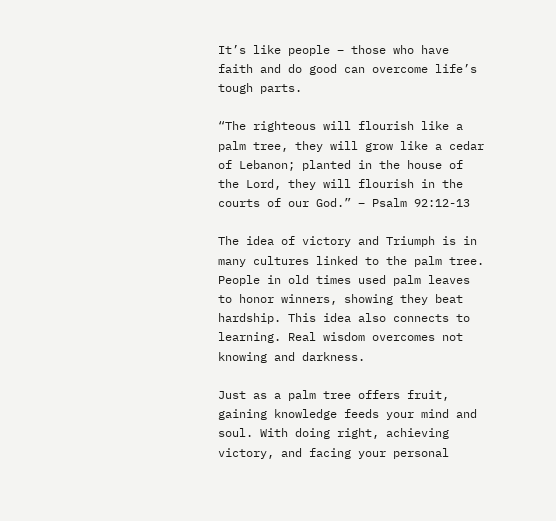It’s like people – those who have faith and do good can overcome life’s tough parts.

“The righteous will flourish like a palm tree, they will grow like a cedar of Lebanon; planted in the house of the Lord, they will flourish in the courts of our God.” – Psalm 92:12-13

The idea of victory and Triumph is in many cultures linked to the palm tree. People in old times used palm leaves to honor winners, showing they beat hardship. This idea also connects to learning. Real wisdom overcomes not knowing and darkness.

Just as a palm tree offers fruit, gaining knowledge feeds your mind and soul. With doing right, achieving victory, and facing your personal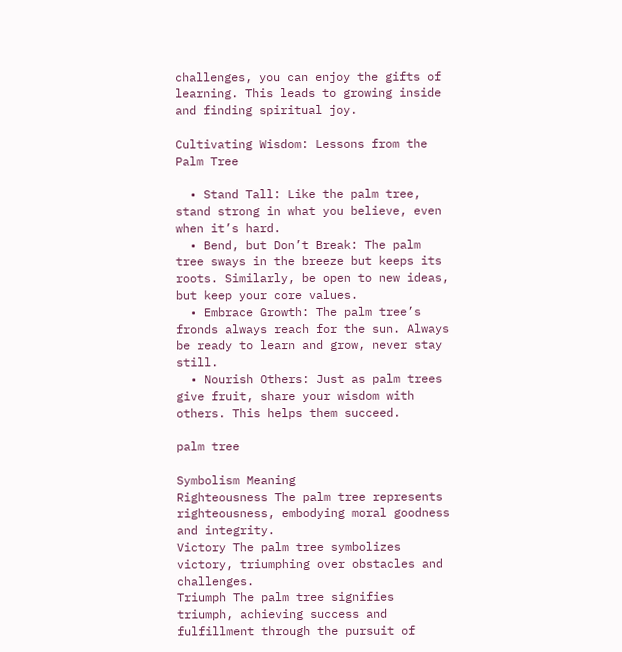challenges, you can enjoy the gifts of learning. This leads to growing inside and finding spiritual joy.

Cultivating Wisdom: Lessons from the Palm Tree

  • Stand Tall: Like the palm tree, stand strong in what you believe, even when it’s hard.
  • Bend, but Don’t Break: The palm tree sways in the breeze but keeps its roots. Similarly, be open to new ideas, but keep your core values.
  • Embrace Growth: The palm tree’s fronds always reach for the sun. Always be ready to learn and grow, never stay still.
  • Nourish Others: Just as palm trees give fruit, share your wisdom with others. This helps them succeed.

palm tree

Symbolism Meaning
Righteousness The palm tree represents righteousness, embodying moral goodness and integrity.
Victory The palm tree symbolizes victory, triumphing over obstacles and challenges.
Triumph The palm tree signifies triumph, achieving success and fulfillment through the pursuit of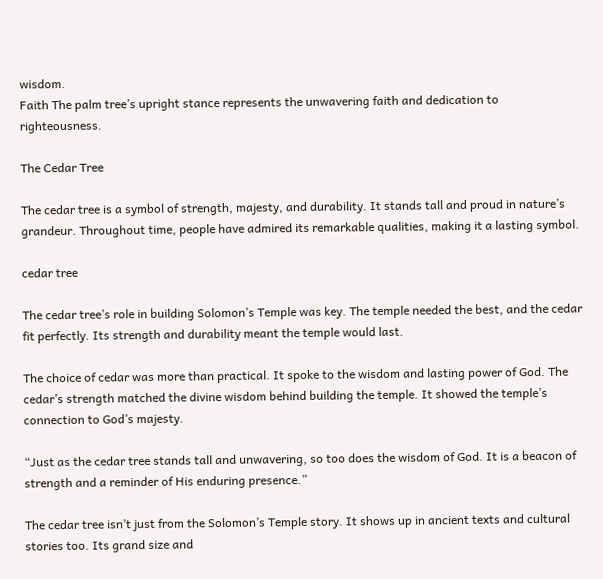wisdom.
Faith The palm tree’s upright stance represents the unwavering faith and dedication to righteousness.

The Cedar Tree

The cedar tree is a symbol of strength, majesty, and durability. It stands tall and proud in nature’s grandeur. Throughout time, people have admired its remarkable qualities, making it a lasting symbol.

cedar tree

The cedar tree’s role in building Solomon’s Temple was key. The temple needed the best, and the cedar fit perfectly. Its strength and durability meant the temple would last.

The choice of cedar was more than practical. It spoke to the wisdom and lasting power of God. The cedar’s strength matched the divine wisdom behind building the temple. It showed the temple’s connection to God’s majesty.

“Just as the cedar tree stands tall and unwavering, so too does the wisdom of God. It is a beacon of strength and a reminder of His enduring presence.”

The cedar tree isn’t just from the Solomon’s Temple story. It shows up in ancient texts and cultural stories too. Its grand size and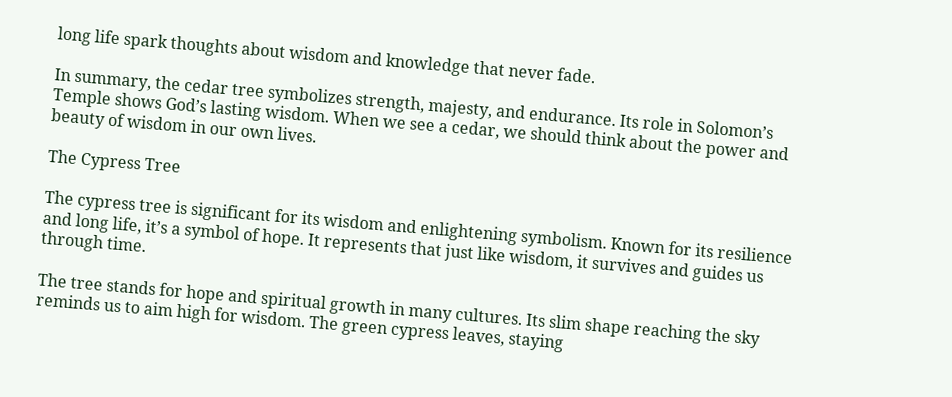long life spark thoughts about wisdom and knowledge that never fade.

In summary, the cedar tree symbolizes strength, majesty, and endurance. Its role in Solomon’s Temple shows God’s lasting wisdom. When we see a cedar, we should think about the power and beauty of wisdom in our own lives.

The Cypress Tree

The cypress tree is significant for its wisdom and enlightening symbolism. Known for its resilience and long life, it’s a symbol of hope. It represents that just like wisdom, it survives and guides us through time.

The tree stands for hope and spiritual growth in many cultures. Its slim shape reaching the sky reminds us to aim high for wisdom. The green cypress leaves, staying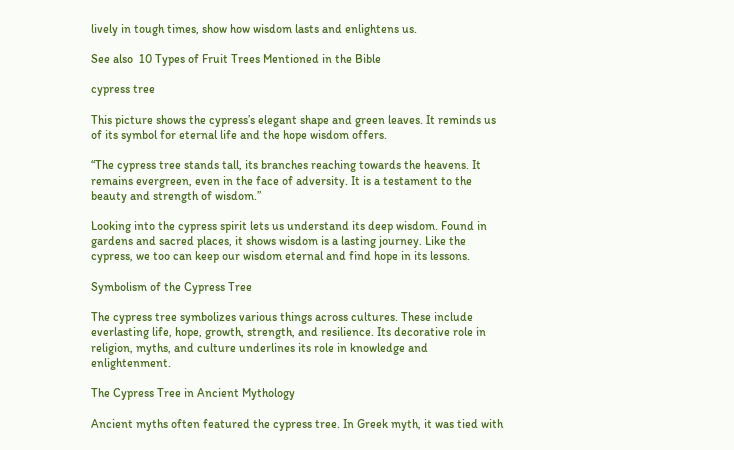lively in tough times, show how wisdom lasts and enlightens us.

See also  10 Types of Fruit Trees Mentioned in the Bible

cypress tree

This picture shows the cypress’s elegant shape and green leaves. It reminds us of its symbol for eternal life and the hope wisdom offers.

“The cypress tree stands tall, its branches reaching towards the heavens. It remains evergreen, even in the face of adversity. It is a testament to the beauty and strength of wisdom.”

Looking into the cypress spirit lets us understand its deep wisdom. Found in gardens and sacred places, it shows wisdom is a lasting journey. Like the cypress, we too can keep our wisdom eternal and find hope in its lessons.

Symbolism of the Cypress Tree

The cypress tree symbolizes various things across cultures. These include everlasting life, hope, growth, strength, and resilience. Its decorative role in religion, myths, and culture underlines its role in knowledge and enlightenment.

The Cypress Tree in Ancient Mythology

Ancient myths often featured the cypress tree. In Greek myth, it was tied with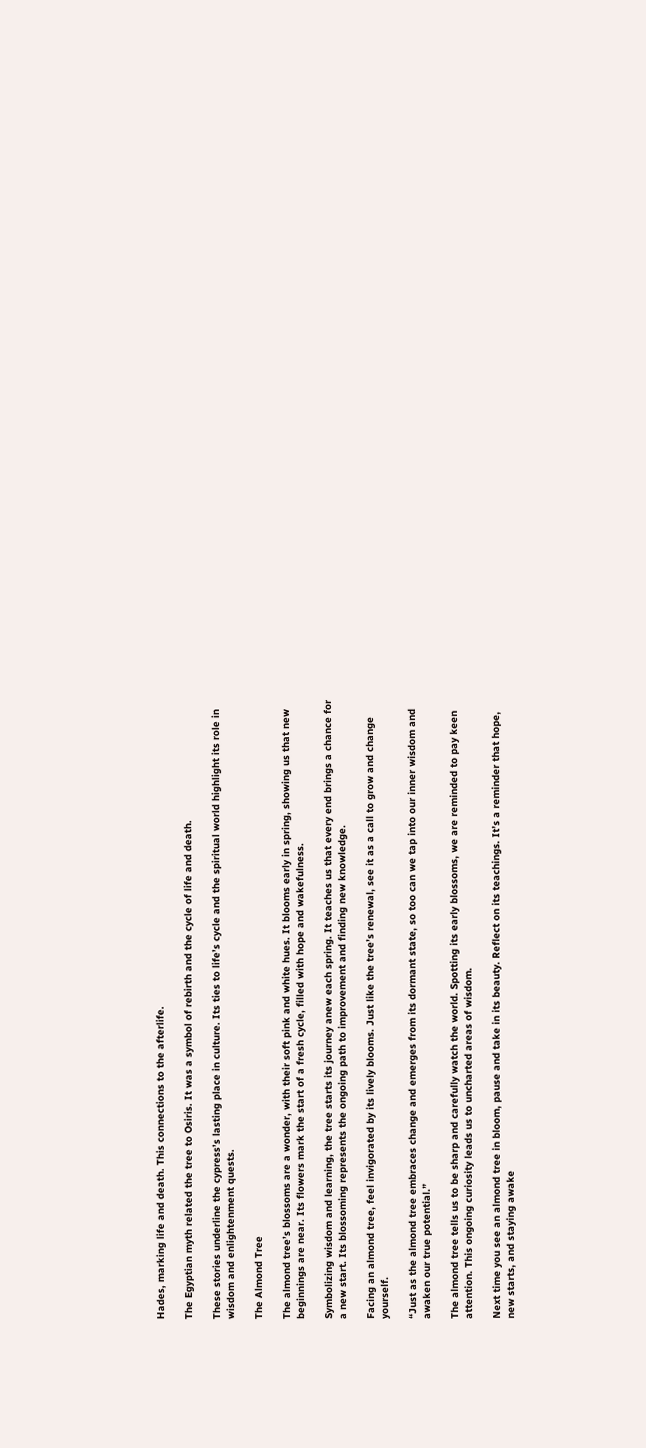Hades, marking life and death. This connections to the afterlife.

The Egyptian myth related the tree to Osiris. It was a symbol of rebirth and the cycle of life and death.

These stories underline the cypress’s lasting place in culture. Its ties to life’s cycle and the spiritual world highlight its role in wisdom and enlightenment quests.

The Almond Tree

The almond tree’s blossoms are a wonder, with their soft pink and white hues. It blooms early in spring, showing us that new beginnings are near. Its flowers mark the start of a fresh cycle, filled with hope and wakefulness.

Symbolizing wisdom and learning, the tree starts its journey anew each spring. It teaches us that every end brings a chance for a new start. Its blossoming represents the ongoing path to improvement and finding new knowledge.

Facing an almond tree, feel invigorated by its lively blooms. Just like the tree’s renewal, see it as a call to grow and change yourself.

“Just as the almond tree embraces change and emerges from its dormant state, so too can we tap into our inner wisdom and awaken our true potential.”

The almond tree tells us to be sharp and carefully watch the world. Spotting its early blossoms, we are reminded to pay keen attention. This ongoing curiosity leads us to uncharted areas of wisdom.

Next time you see an almond tree in bloom, pause and take in its beauty. Reflect on its teachings. It’s a reminder that hope, new starts, and staying awake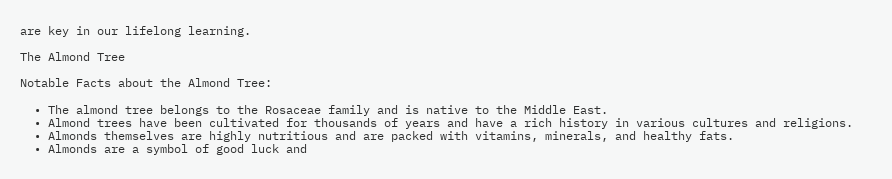are key in our lifelong learning.

The Almond Tree

Notable Facts about the Almond Tree:

  • The almond tree belongs to the Rosaceae family and is native to the Middle East.
  • Almond trees have been cultivated for thousands of years and have a rich history in various cultures and religions.
  • Almonds themselves are highly nutritious and are packed with vitamins, minerals, and healthy fats.
  • Almonds are a symbol of good luck and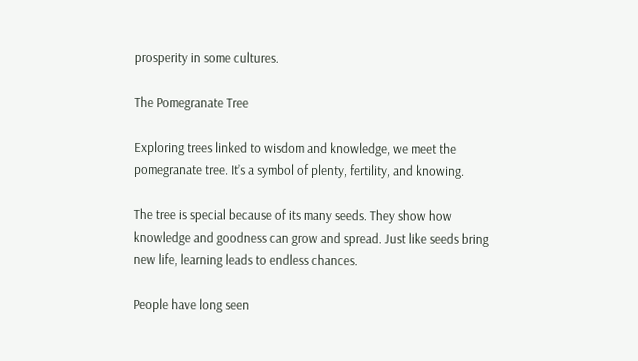prosperity in some cultures.

The Pomegranate Tree

Exploring trees linked to wisdom and knowledge, we meet the pomegranate tree. It’s a symbol of plenty, fertility, and knowing.

The tree is special because of its many seeds. They show how knowledge and goodness can grow and spread. Just like seeds bring new life, learning leads to endless chances.

People have long seen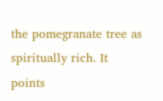the pomegranate tree as spiritually rich. It points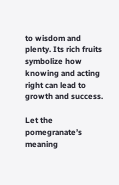to wisdom and plenty. Its rich fruits symbolize how knowing and acting right can lead to growth and success.

Let the pomegranate’s meaning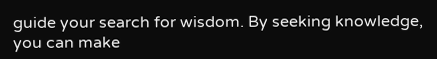guide your search for wisdom. By seeking knowledge, you can make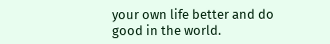your own life better and do good in the world.